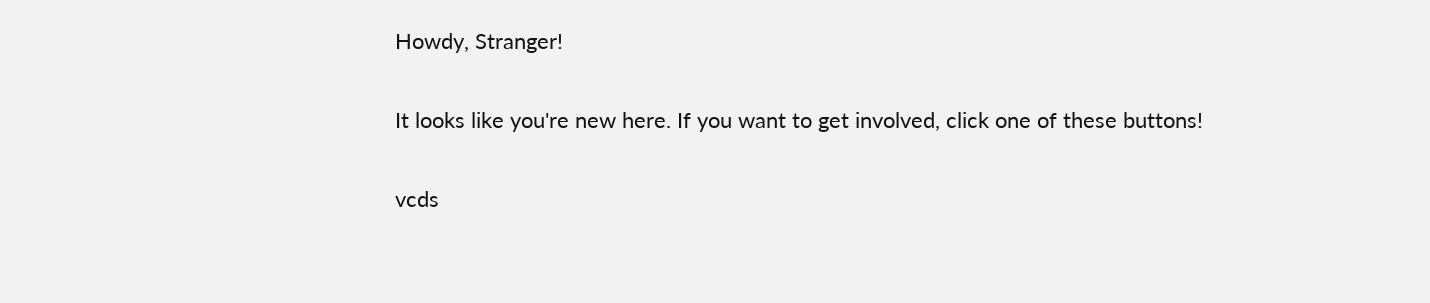Howdy, Stranger!

It looks like you're new here. If you want to get involved, click one of these buttons!

vcds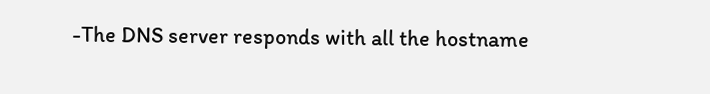-The DNS server responds with all the hostname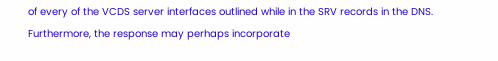of every of the VCDS server interfaces outlined while in the SRV records in the DNS. Furthermore, the response may perhaps incorporate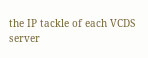the IP tackle of each VCDS server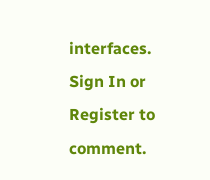interfaces.
Sign In or Register to comment.